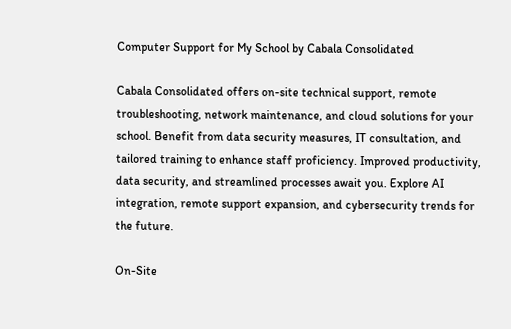Computer Support for My School by Cabala Consolidated

Cabala Consolidated offers on-site technical support, remote troubleshooting, network maintenance, and cloud solutions for your school. Benefit from data security measures, IT consultation, and tailored training to enhance staff proficiency. Improved productivity, data security, and streamlined processes await you. Explore AI integration, remote support expansion, and cybersecurity trends for the future.

On-Site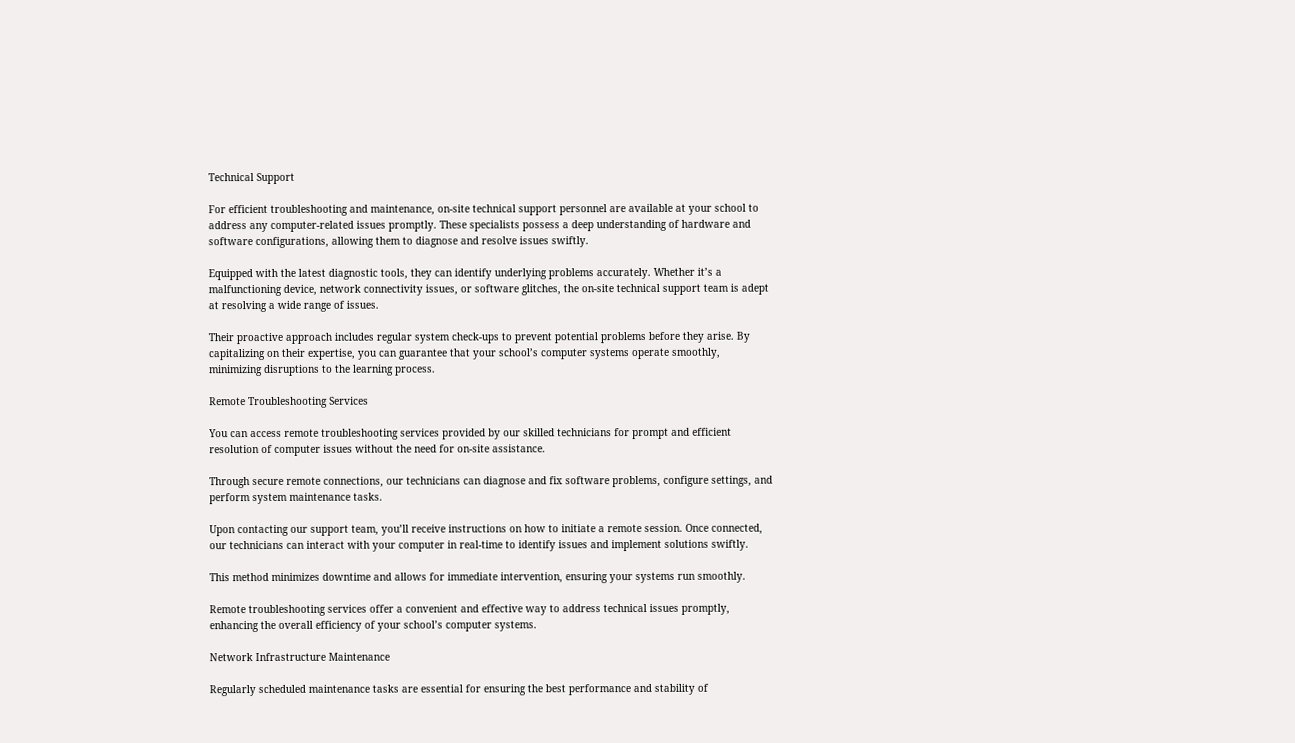Technical Support

For efficient troubleshooting and maintenance, on-site technical support personnel are available at your school to address any computer-related issues promptly. These specialists possess a deep understanding of hardware and software configurations, allowing them to diagnose and resolve issues swiftly.

Equipped with the latest diagnostic tools, they can identify underlying problems accurately. Whether it’s a malfunctioning device, network connectivity issues, or software glitches, the on-site technical support team is adept at resolving a wide range of issues.

Their proactive approach includes regular system check-ups to prevent potential problems before they arise. By capitalizing on their expertise, you can guarantee that your school’s computer systems operate smoothly, minimizing disruptions to the learning process.

Remote Troubleshooting Services

You can access remote troubleshooting services provided by our skilled technicians for prompt and efficient resolution of computer issues without the need for on-site assistance.

Through secure remote connections, our technicians can diagnose and fix software problems, configure settings, and perform system maintenance tasks.

Upon contacting our support team, you’ll receive instructions on how to initiate a remote session. Once connected, our technicians can interact with your computer in real-time to identify issues and implement solutions swiftly.

This method minimizes downtime and allows for immediate intervention, ensuring your systems run smoothly.

Remote troubleshooting services offer a convenient and effective way to address technical issues promptly, enhancing the overall efficiency of your school’s computer systems.

Network Infrastructure Maintenance

Regularly scheduled maintenance tasks are essential for ensuring the best performance and stability of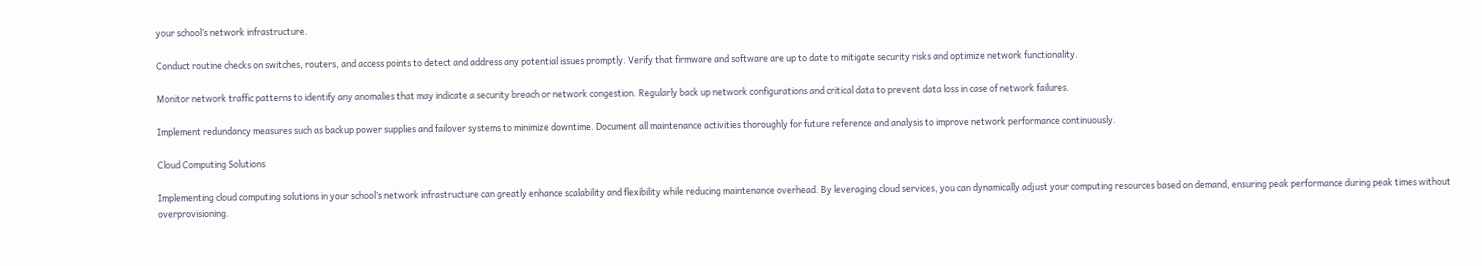your school’s network infrastructure.

Conduct routine checks on switches, routers, and access points to detect and address any potential issues promptly. Verify that firmware and software are up to date to mitigate security risks and optimize network functionality.

Monitor network traffic patterns to identify any anomalies that may indicate a security breach or network congestion. Regularly back up network configurations and critical data to prevent data loss in case of network failures.

Implement redundancy measures such as backup power supplies and failover systems to minimize downtime. Document all maintenance activities thoroughly for future reference and analysis to improve network performance continuously.

Cloud Computing Solutions

Implementing cloud computing solutions in your school’s network infrastructure can greatly enhance scalability and flexibility while reducing maintenance overhead. By leveraging cloud services, you can dynamically adjust your computing resources based on demand, ensuring peak performance during peak times without overprovisioning.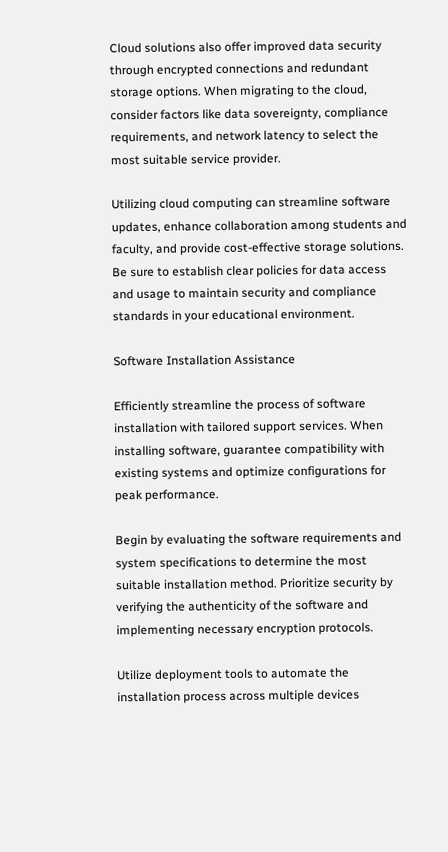Cloud solutions also offer improved data security through encrypted connections and redundant storage options. When migrating to the cloud, consider factors like data sovereignty, compliance requirements, and network latency to select the most suitable service provider.

Utilizing cloud computing can streamline software updates, enhance collaboration among students and faculty, and provide cost-effective storage solutions. Be sure to establish clear policies for data access and usage to maintain security and compliance standards in your educational environment.

Software Installation Assistance

Efficiently streamline the process of software installation with tailored support services. When installing software, guarantee compatibility with existing systems and optimize configurations for peak performance.

Begin by evaluating the software requirements and system specifications to determine the most suitable installation method. Prioritize security by verifying the authenticity of the software and implementing necessary encryption protocols.

Utilize deployment tools to automate the installation process across multiple devices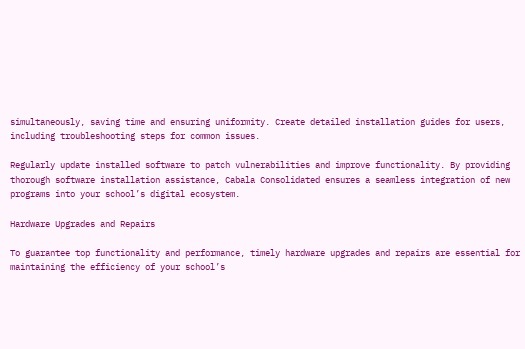simultaneously, saving time and ensuring uniformity. Create detailed installation guides for users, including troubleshooting steps for common issues.

Regularly update installed software to patch vulnerabilities and improve functionality. By providing thorough software installation assistance, Cabala Consolidated ensures a seamless integration of new programs into your school’s digital ecosystem.

Hardware Upgrades and Repairs

To guarantee top functionality and performance, timely hardware upgrades and repairs are essential for maintaining the efficiency of your school’s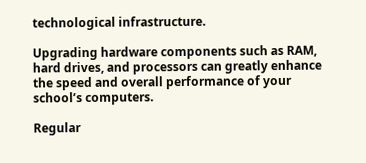technological infrastructure.

Upgrading hardware components such as RAM, hard drives, and processors can greatly enhance the speed and overall performance of your school’s computers.

Regular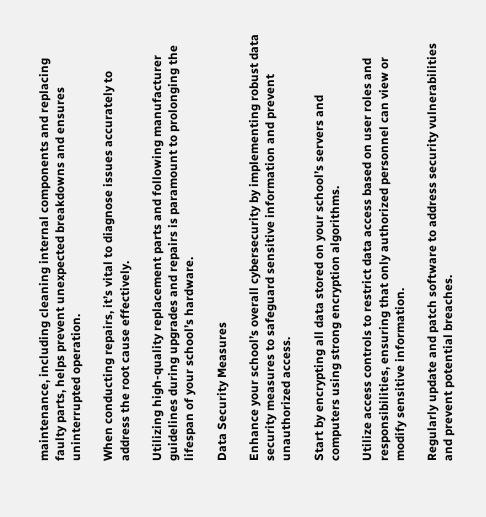maintenance, including cleaning internal components and replacing faulty parts, helps prevent unexpected breakdowns and ensures uninterrupted operation.

When conducting repairs, it’s vital to diagnose issues accurately to address the root cause effectively.

Utilizing high-quality replacement parts and following manufacturer guidelines during upgrades and repairs is paramount to prolonging the lifespan of your school’s hardware.

Data Security Measures

Enhance your school’s overall cybersecurity by implementing robust data security measures to safeguard sensitive information and prevent unauthorized access.

Start by encrypting all data stored on your school’s servers and computers using strong encryption algorithms.

Utilize access controls to restrict data access based on user roles and responsibilities, ensuring that only authorized personnel can view or modify sensitive information.

Regularly update and patch software to address security vulnerabilities and prevent potential breaches.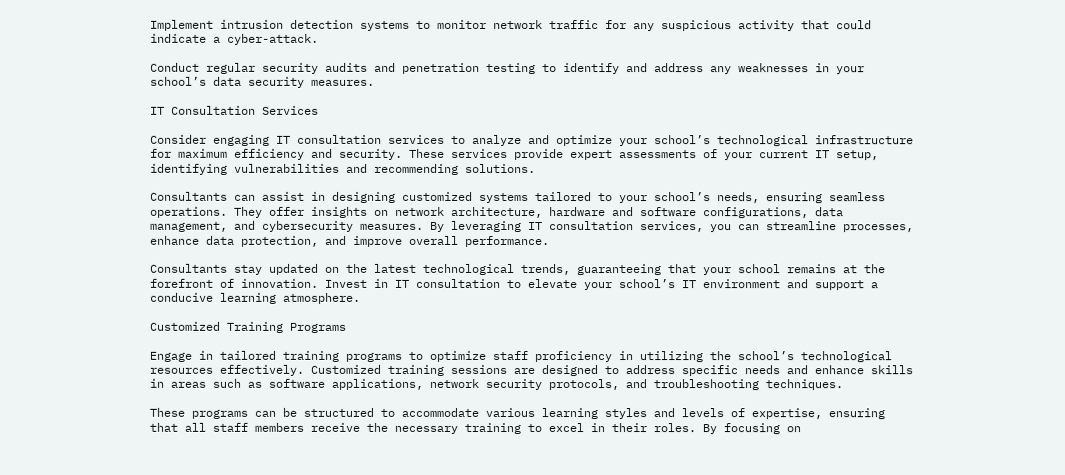Implement intrusion detection systems to monitor network traffic for any suspicious activity that could indicate a cyber-attack.

Conduct regular security audits and penetration testing to identify and address any weaknesses in your school’s data security measures.

IT Consultation Services

Consider engaging IT consultation services to analyze and optimize your school’s technological infrastructure for maximum efficiency and security. These services provide expert assessments of your current IT setup, identifying vulnerabilities and recommending solutions.

Consultants can assist in designing customized systems tailored to your school’s needs, ensuring seamless operations. They offer insights on network architecture, hardware and software configurations, data management, and cybersecurity measures. By leveraging IT consultation services, you can streamline processes, enhance data protection, and improve overall performance.

Consultants stay updated on the latest technological trends, guaranteeing that your school remains at the forefront of innovation. Invest in IT consultation to elevate your school’s IT environment and support a conducive learning atmosphere.

Customized Training Programs

Engage in tailored training programs to optimize staff proficiency in utilizing the school’s technological resources effectively. Customized training sessions are designed to address specific needs and enhance skills in areas such as software applications, network security protocols, and troubleshooting techniques.

These programs can be structured to accommodate various learning styles and levels of expertise, ensuring that all staff members receive the necessary training to excel in their roles. By focusing on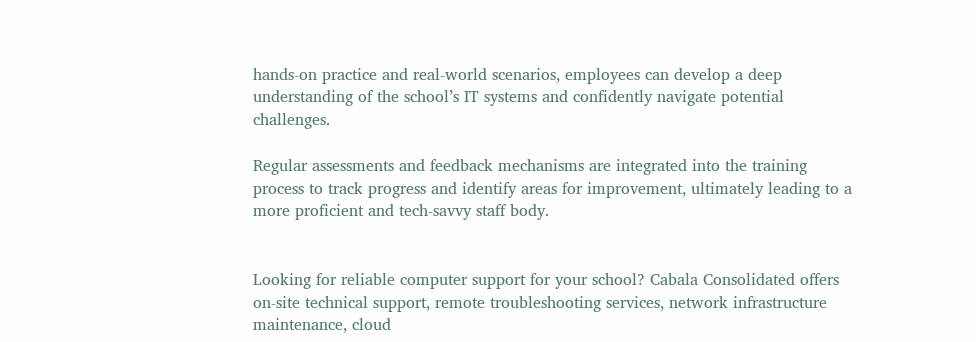hands-on practice and real-world scenarios, employees can develop a deep understanding of the school’s IT systems and confidently navigate potential challenges.

Regular assessments and feedback mechanisms are integrated into the training process to track progress and identify areas for improvement, ultimately leading to a more proficient and tech-savvy staff body.


Looking for reliable computer support for your school? Cabala Consolidated offers on-site technical support, remote troubleshooting services, network infrastructure maintenance, cloud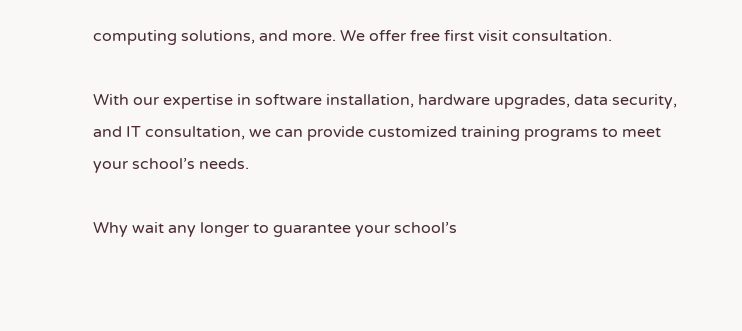computing solutions, and more. We offer free first visit consultation.

With our expertise in software installation, hardware upgrades, data security, and IT consultation, we can provide customized training programs to meet your school’s needs.

Why wait any longer to guarantee your school’s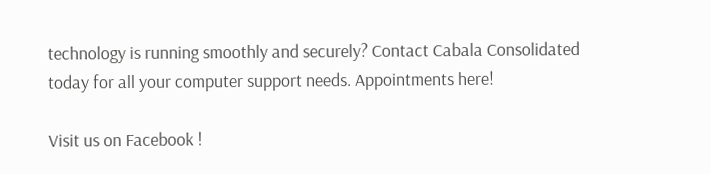technology is running smoothly and securely? Contact Cabala Consolidated today for all your computer support needs. Appointments here!

Visit us on Facebook !